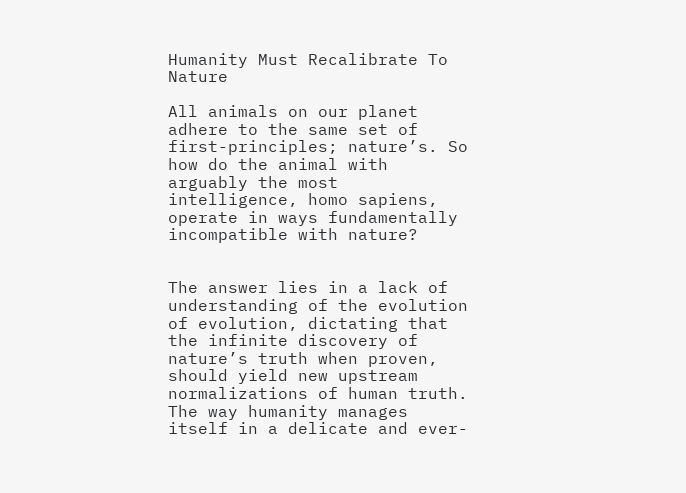Humanity Must Recalibrate To Nature

All animals on our planet adhere to the same set of first-principles; nature’s. So how do the animal with arguably the most intelligence, homo sapiens, operate in ways fundamentally incompatible with nature?


The answer lies in a lack of understanding of the evolution of evolution, dictating that the infinite discovery of nature’s truth when proven, should yield new upstream normalizations of human truth. The way humanity manages itself in a delicate and ever-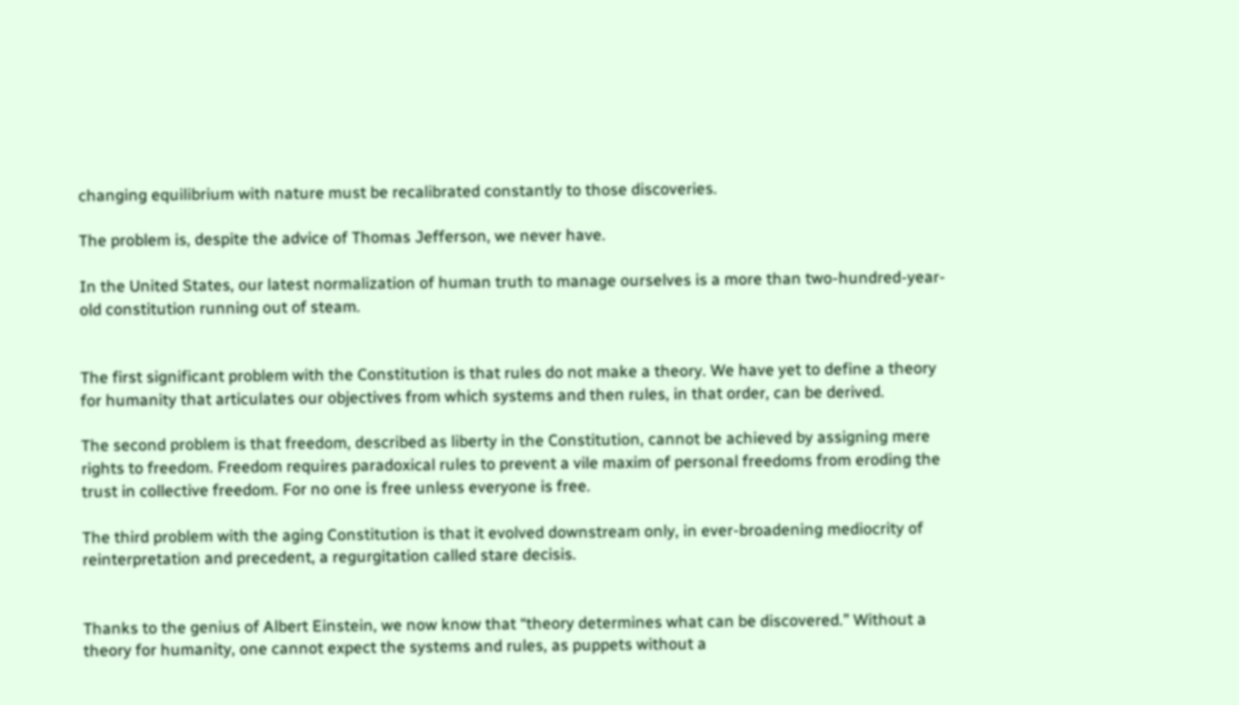changing equilibrium with nature must be recalibrated constantly to those discoveries.

The problem is, despite the advice of Thomas Jefferson, we never have.

In the United States, our latest normalization of human truth to manage ourselves is a more than two-hundred-year-old constitution running out of steam.


The first significant problem with the Constitution is that rules do not make a theory. We have yet to define a theory for humanity that articulates our objectives from which systems and then rules, in that order, can be derived.

The second problem is that freedom, described as liberty in the Constitution, cannot be achieved by assigning mere rights to freedom. Freedom requires paradoxical rules to prevent a vile maxim of personal freedoms from eroding the trust in collective freedom. For no one is free unless everyone is free.

The third problem with the aging Constitution is that it evolved downstream only, in ever-broadening mediocrity of reinterpretation and precedent, a regurgitation called stare decisis.


Thanks to the genius of Albert Einstein, we now know that “theory determines what can be discovered.” Without a theory for humanity, one cannot expect the systems and rules, as puppets without a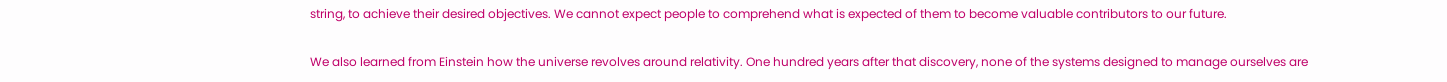string, to achieve their desired objectives. We cannot expect people to comprehend what is expected of them to become valuable contributors to our future.

We also learned from Einstein how the universe revolves around relativity. One hundred years after that discovery, none of the systems designed to manage ourselves are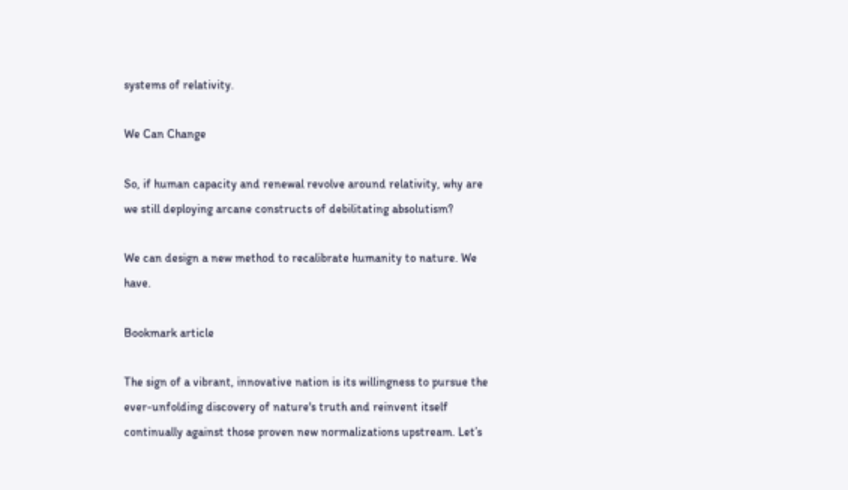systems of relativity.

We Can Change

So, if human capacity and renewal revolve around relativity, why are we still deploying arcane constructs of debilitating absolutism?

We can design a new method to recalibrate humanity to nature. We have.

Bookmark article

The sign of a vibrant, innovative nation is its willingness to pursue the ever-unfolding discovery of nature's truth and reinvent itself continually against those proven new normalizations upstream. Let’s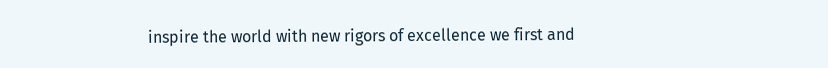inspire the world with new rigors of excellence we first and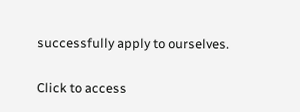successfully apply to ourselves.

Click to access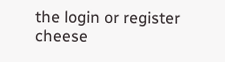the login or register cheese